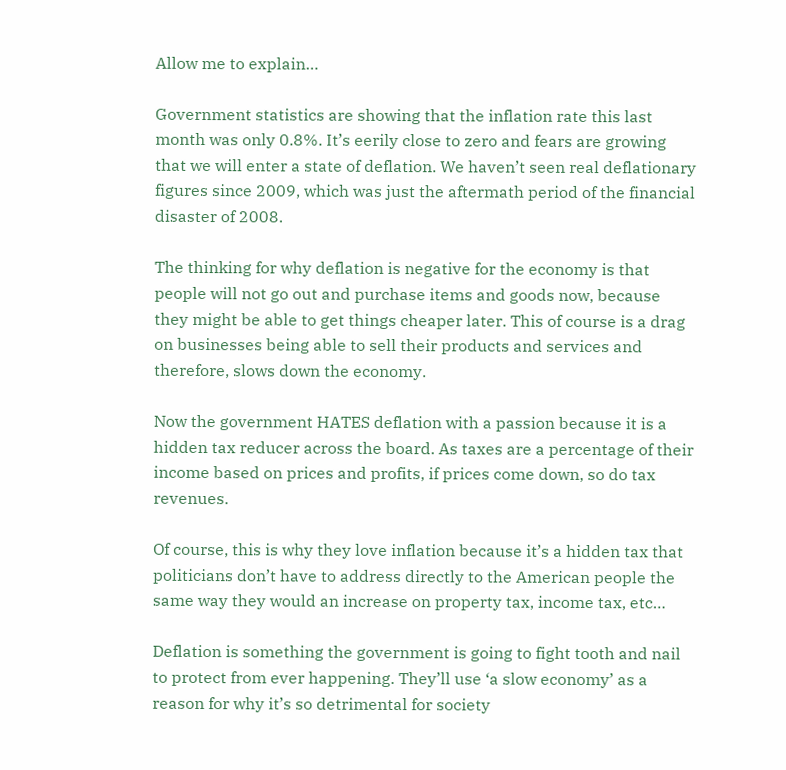Allow me to explain…

Government statistics are showing that the inflation rate this last month was only 0.8%. It’s eerily close to zero and fears are growing that we will enter a state of deflation. We haven’t seen real deflationary figures since 2009, which was just the aftermath period of the financial disaster of 2008.

The thinking for why deflation is negative for the economy is that people will not go out and purchase items and goods now, because they might be able to get things cheaper later. This of course is a drag on businesses being able to sell their products and services and therefore, slows down the economy.

Now the government HATES deflation with a passion because it is a hidden tax reducer across the board. As taxes are a percentage of their income based on prices and profits, if prices come down, so do tax revenues.

Of course, this is why they love inflation because it’s a hidden tax that politicians don’t have to address directly to the American people the same way they would an increase on property tax, income tax, etc…

Deflation is something the government is going to fight tooth and nail to protect from ever happening. They’ll use ‘a slow economy’ as a reason for why it’s so detrimental for society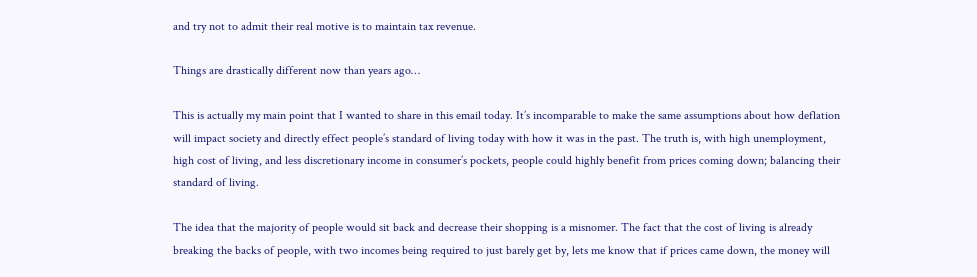and try not to admit their real motive is to maintain tax revenue.

Things are drastically different now than years ago…

This is actually my main point that I wanted to share in this email today. It’s incomparable to make the same assumptions about how deflation will impact society and directly effect people’s standard of living today with how it was in the past. The truth is, with high unemployment, high cost of living, and less discretionary income in consumer’s pockets, people could highly benefit from prices coming down; balancing their standard of living.

The idea that the majority of people would sit back and decrease their shopping is a misnomer. The fact that the cost of living is already breaking the backs of people, with two incomes being required to just barely get by, lets me know that if prices came down, the money will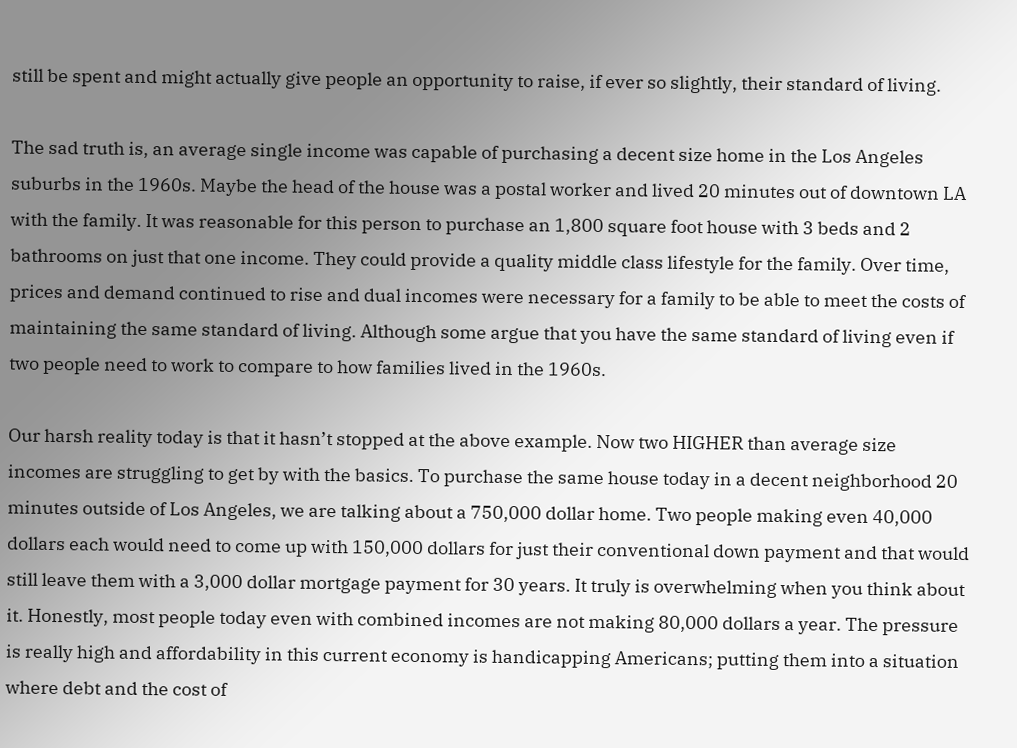still be spent and might actually give people an opportunity to raise, if ever so slightly, their standard of living.

The sad truth is, an average single income was capable of purchasing a decent size home in the Los Angeles suburbs in the 1960s. Maybe the head of the house was a postal worker and lived 20 minutes out of downtown LA with the family. It was reasonable for this person to purchase an 1,800 square foot house with 3 beds and 2 bathrooms on just that one income. They could provide a quality middle class lifestyle for the family. Over time, prices and demand continued to rise and dual incomes were necessary for a family to be able to meet the costs of maintaining the same standard of living. Although some argue that you have the same standard of living even if two people need to work to compare to how families lived in the 1960s.

Our harsh reality today is that it hasn’t stopped at the above example. Now two HIGHER than average size incomes are struggling to get by with the basics. To purchase the same house today in a decent neighborhood 20 minutes outside of Los Angeles, we are talking about a 750,000 dollar home. Two people making even 40,000 dollars each would need to come up with 150,000 dollars for just their conventional down payment and that would still leave them with a 3,000 dollar mortgage payment for 30 years. It truly is overwhelming when you think about it. Honestly, most people today even with combined incomes are not making 80,000 dollars a year. The pressure is really high and affordability in this current economy is handicapping Americans; putting them into a situation where debt and the cost of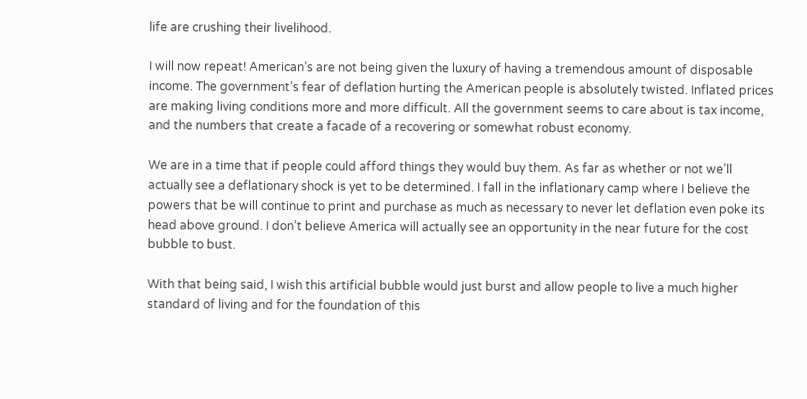life are crushing their livelihood.

I will now repeat! American’s are not being given the luxury of having a tremendous amount of disposable income. The government’s fear of deflation hurting the American people is absolutely twisted. Inflated prices are making living conditions more and more difficult. All the government seems to care about is tax income, and the numbers that create a facade of a recovering or somewhat robust economy.

We are in a time that if people could afford things they would buy them. As far as whether or not we’ll actually see a deflationary shock is yet to be determined. I fall in the inflationary camp where I believe the powers that be will continue to print and purchase as much as necessary to never let deflation even poke its head above ground. I don’t believe America will actually see an opportunity in the near future for the cost bubble to bust.

With that being said, I wish this artificial bubble would just burst and allow people to live a much higher standard of living and for the foundation of this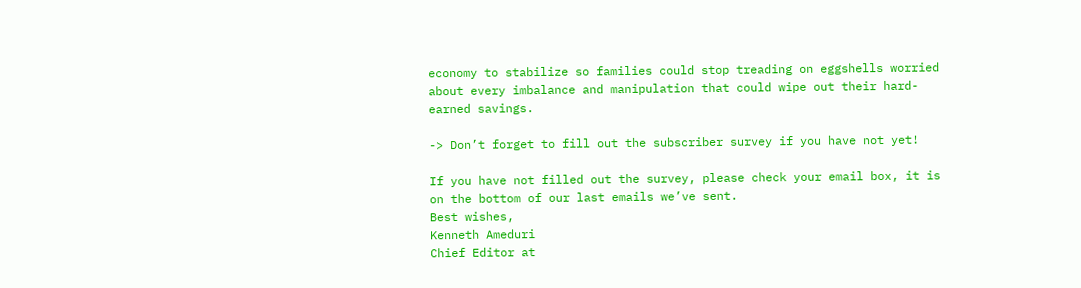economy to stabilize so families could stop treading on eggshells worried about every imbalance and manipulation that could wipe out their hard-earned savings.

-> Don’t forget to fill out the subscriber survey if you have not yet!

If you have not filled out the survey, please check your email box, it is on the bottom of our last emails we’ve sent.
Best wishes,
Kenneth Ameduri
Chief Editor at